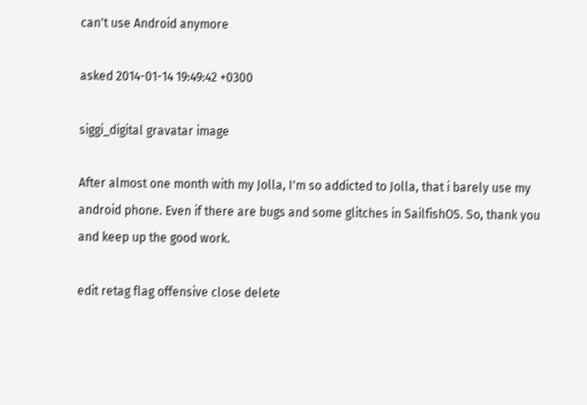can't use Android anymore

asked 2014-01-14 19:49:42 +0300

siggi_digital gravatar image

After almost one month with my Jolla, I'm so addicted to Jolla, that i barely use my android phone. Even if there are bugs and some glitches in SailfishOS. So, thank you and keep up the good work.

edit retag flag offensive close delete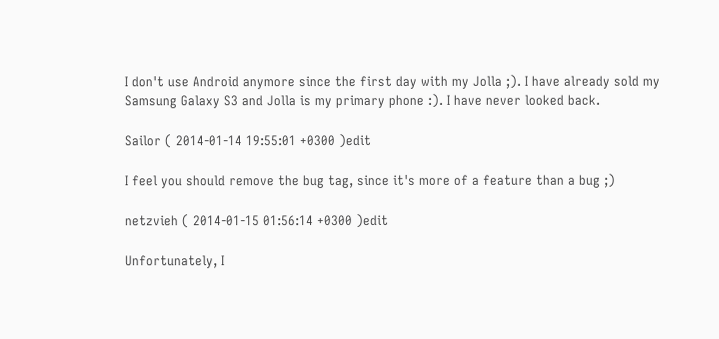I don't use Android anymore since the first day with my Jolla ;). I have already sold my Samsung Galaxy S3 and Jolla is my primary phone :). I have never looked back.

Sailor ( 2014-01-14 19:55:01 +0300 )edit

I feel you should remove the bug tag, since it's more of a feature than a bug ;)

netzvieh ( 2014-01-15 01:56:14 +0300 )edit

Unfortunately, I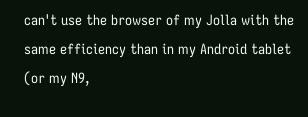can't use the browser of my Jolla with the same efficiency than in my Android tablet (or my N9,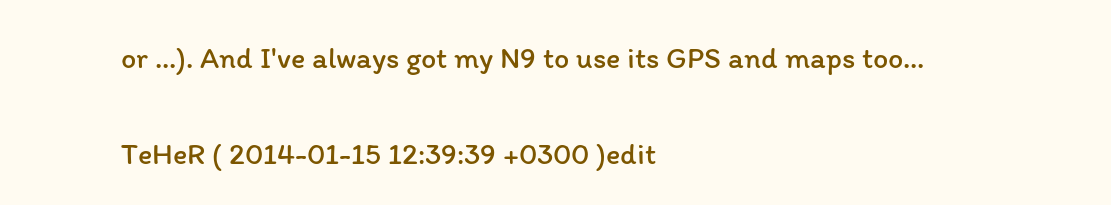or ...). And I've always got my N9 to use its GPS and maps too...

TeHeR ( 2014-01-15 12:39:39 +0300 )edit